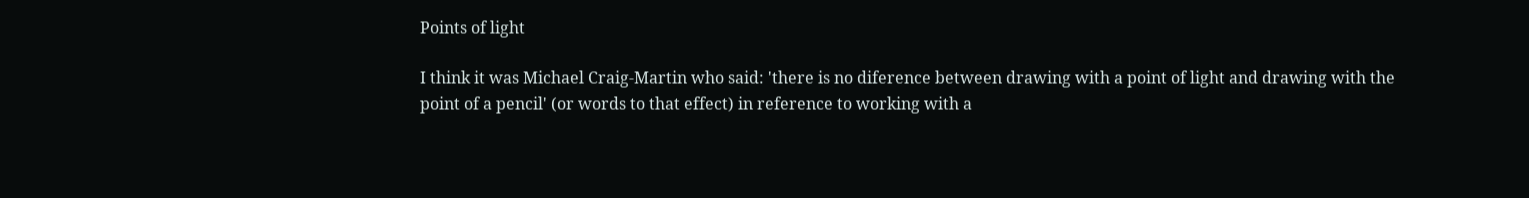Points of light

I think it was Michael Craig-Martin who said: 'there is no diference between drawing with a point of light and drawing with the point of a pencil' (or words to that effect) in reference to working with a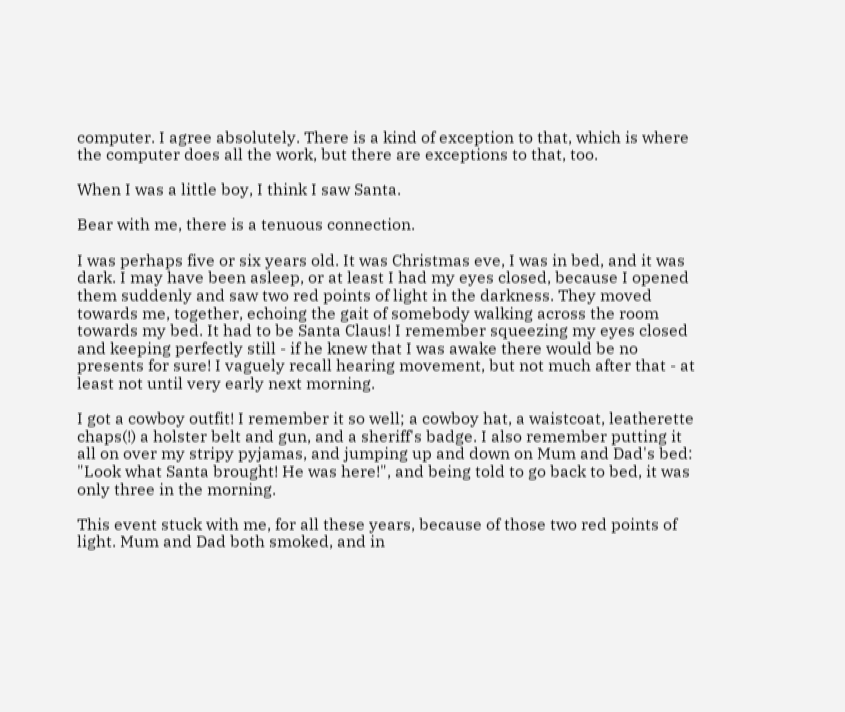computer. I agree absolutely. There is a kind of exception to that, which is where the computer does all the work, but there are exceptions to that, too.

When I was a little boy, I think I saw Santa.

Bear with me, there is a tenuous connection.

I was perhaps five or six years old. It was Christmas eve, I was in bed, and it was dark. I may have been asleep, or at least I had my eyes closed, because I opened them suddenly and saw two red points of light in the darkness. They moved towards me, together, echoing the gait of somebody walking across the room towards my bed. It had to be Santa Claus! I remember squeezing my eyes closed and keeping perfectly still - if he knew that I was awake there would be no presents for sure! I vaguely recall hearing movement, but not much after that - at least not until very early next morning.

I got a cowboy outfit! I remember it so well; a cowboy hat, a waistcoat, leatherette chaps(!) a holster belt and gun, and a sheriff's badge. I also remember putting it all on over my stripy pyjamas, and jumping up and down on Mum and Dad's bed: "Look what Santa brought! He was here!", and being told to go back to bed, it was only three in the morning.

This event stuck with me, for all these years, because of those two red points of light. Mum and Dad both smoked, and in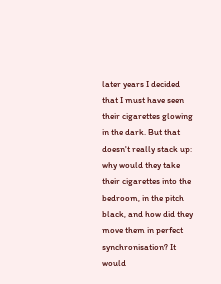later years I decided that I must have seen their cigarettes glowing in the dark. But that doesn't really stack up: why would they take their cigarettes into the bedroom, in the pitch black, and how did they move them in perfect synchronisation? It would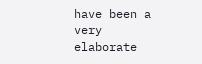have been a very elaborate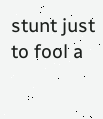stunt just to fool a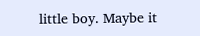little boy. Maybe it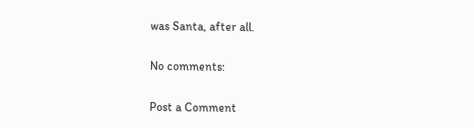was Santa, after all.

No comments:

Post a Comment